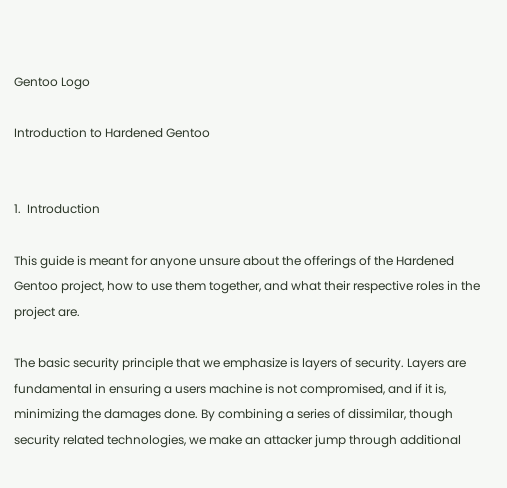Gentoo Logo

Introduction to Hardened Gentoo


1.  Introduction

This guide is meant for anyone unsure about the offerings of the Hardened Gentoo project, how to use them together, and what their respective roles in the project are.

The basic security principle that we emphasize is layers of security. Layers are fundamental in ensuring a users machine is not compromised, and if it is, minimizing the damages done. By combining a series of dissimilar, though security related technologies, we make an attacker jump through additional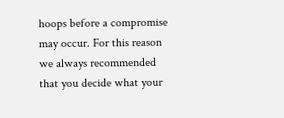hoops before a compromise may occur. For this reason we always recommended that you decide what your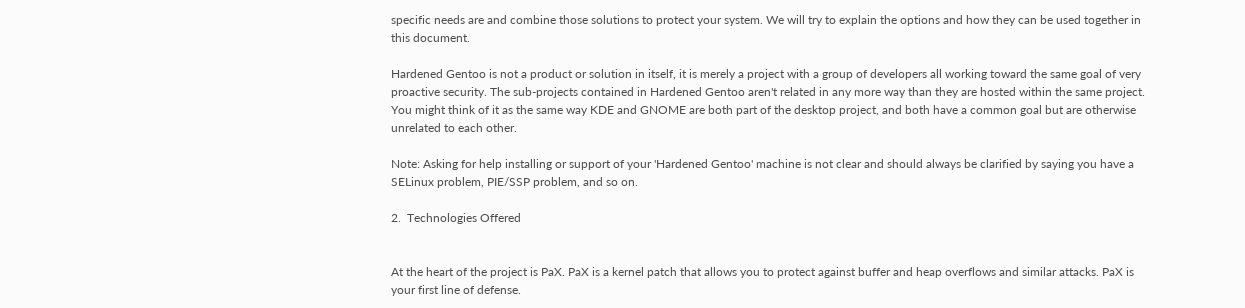specific needs are and combine those solutions to protect your system. We will try to explain the options and how they can be used together in this document.

Hardened Gentoo is not a product or solution in itself, it is merely a project with a group of developers all working toward the same goal of very proactive security. The sub-projects contained in Hardened Gentoo aren't related in any more way than they are hosted within the same project. You might think of it as the same way KDE and GNOME are both part of the desktop project, and both have a common goal but are otherwise unrelated to each other.

Note: Asking for help installing or support of your 'Hardened Gentoo' machine is not clear and should always be clarified by saying you have a SELinux problem, PIE/SSP problem, and so on.

2.  Technologies Offered


At the heart of the project is PaX. PaX is a kernel patch that allows you to protect against buffer and heap overflows and similar attacks. PaX is your first line of defense.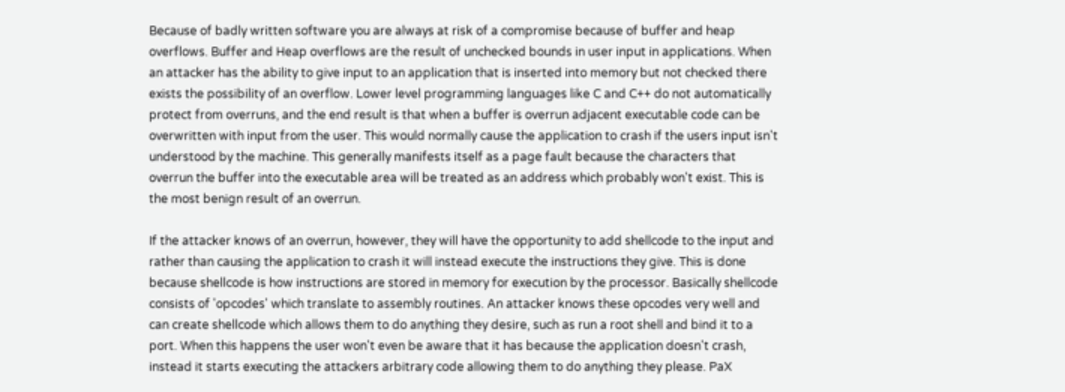Because of badly written software you are always at risk of a compromise because of buffer and heap overflows. Buffer and Heap overflows are the result of unchecked bounds in user input in applications. When an attacker has the ability to give input to an application that is inserted into memory but not checked there exists the possibility of an overflow. Lower level programming languages like C and C++ do not automatically protect from overruns, and the end result is that when a buffer is overrun adjacent executable code can be overwritten with input from the user. This would normally cause the application to crash if the users input isn't understood by the machine. This generally manifests itself as a page fault because the characters that overrun the buffer into the executable area will be treated as an address which probably won't exist. This is the most benign result of an overrun.

If the attacker knows of an overrun, however, they will have the opportunity to add shellcode to the input and rather than causing the application to crash it will instead execute the instructions they give. This is done because shellcode is how instructions are stored in memory for execution by the processor. Basically shellcode consists of 'opcodes' which translate to assembly routines. An attacker knows these opcodes very well and can create shellcode which allows them to do anything they desire, such as run a root shell and bind it to a port. When this happens the user won't even be aware that it has because the application doesn't crash, instead it starts executing the attackers arbitrary code allowing them to do anything they please. PaX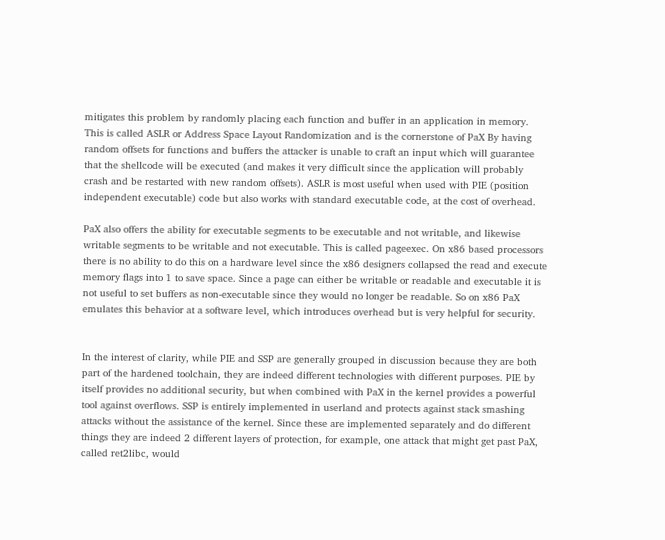mitigates this problem by randomly placing each function and buffer in an application in memory. This is called ASLR or Address Space Layout Randomization and is the cornerstone of PaX By having random offsets for functions and buffers the attacker is unable to craft an input which will guarantee that the shellcode will be executed (and makes it very difficult since the application will probably crash and be restarted with new random offsets). ASLR is most useful when used with PIE (position independent executable) code but also works with standard executable code, at the cost of overhead.

PaX also offers the ability for executable segments to be executable and not writable, and likewise writable segments to be writable and not executable. This is called pageexec. On x86 based processors there is no ability to do this on a hardware level since the x86 designers collapsed the read and execute memory flags into 1 to save space. Since a page can either be writable or readable and executable it is not useful to set buffers as non-executable since they would no longer be readable. So on x86 PaX emulates this behavior at a software level, which introduces overhead but is very helpful for security.


In the interest of clarity, while PIE and SSP are generally grouped in discussion because they are both part of the hardened toolchain, they are indeed different technologies with different purposes. PIE by itself provides no additional security, but when combined with PaX in the kernel provides a powerful tool against overflows. SSP is entirely implemented in userland and protects against stack smashing attacks without the assistance of the kernel. Since these are implemented separately and do different things they are indeed 2 different layers of protection, for example, one attack that might get past PaX, called ret2libc, would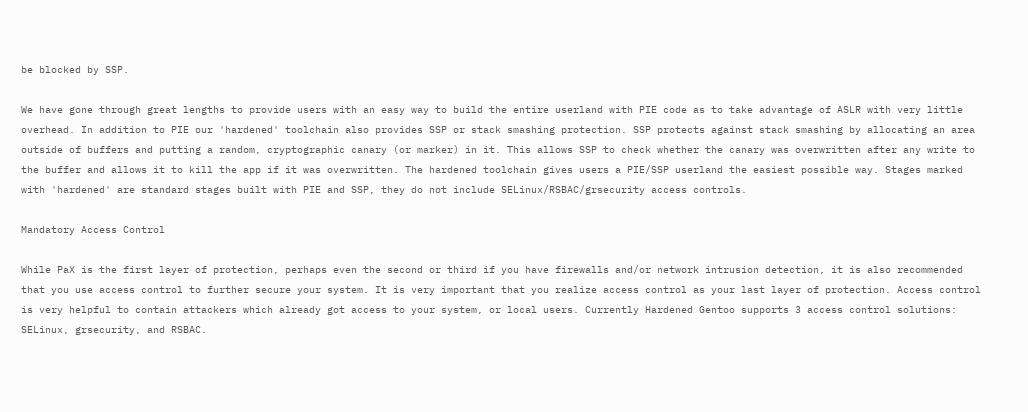be blocked by SSP.

We have gone through great lengths to provide users with an easy way to build the entire userland with PIE code as to take advantage of ASLR with very little overhead. In addition to PIE our 'hardened' toolchain also provides SSP or stack smashing protection. SSP protects against stack smashing by allocating an area outside of buffers and putting a random, cryptographic canary (or marker) in it. This allows SSP to check whether the canary was overwritten after any write to the buffer and allows it to kill the app if it was overwritten. The hardened toolchain gives users a PIE/SSP userland the easiest possible way. Stages marked with 'hardened' are standard stages built with PIE and SSP, they do not include SELinux/RSBAC/grsecurity access controls.

Mandatory Access Control

While PaX is the first layer of protection, perhaps even the second or third if you have firewalls and/or network intrusion detection, it is also recommended that you use access control to further secure your system. It is very important that you realize access control as your last layer of protection. Access control is very helpful to contain attackers which already got access to your system, or local users. Currently Hardened Gentoo supports 3 access control solutions: SELinux, grsecurity, and RSBAC.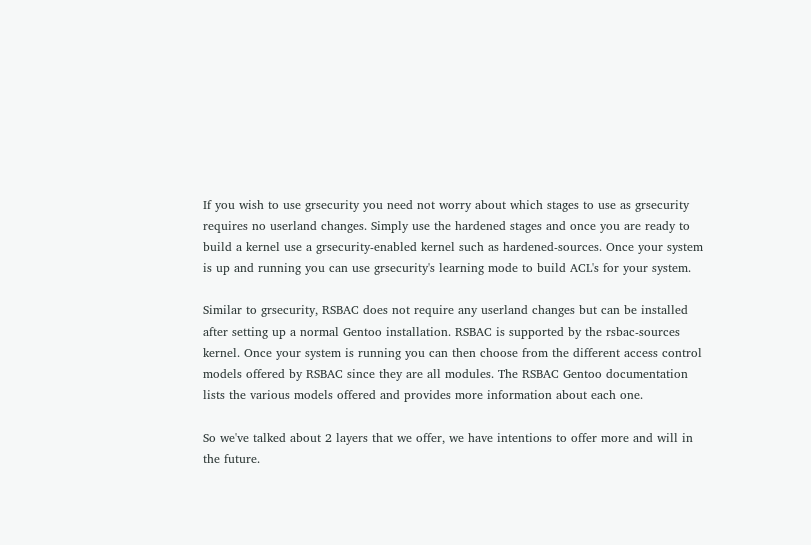If you wish to use grsecurity you need not worry about which stages to use as grsecurity requires no userland changes. Simply use the hardened stages and once you are ready to build a kernel use a grsecurity-enabled kernel such as hardened-sources. Once your system is up and running you can use grsecurity's learning mode to build ACL's for your system.

Similar to grsecurity, RSBAC does not require any userland changes but can be installed after setting up a normal Gentoo installation. RSBAC is supported by the rsbac-sources kernel. Once your system is running you can then choose from the different access control models offered by RSBAC since they are all modules. The RSBAC Gentoo documentation lists the various models offered and provides more information about each one.

So we've talked about 2 layers that we offer, we have intentions to offer more and will in the future.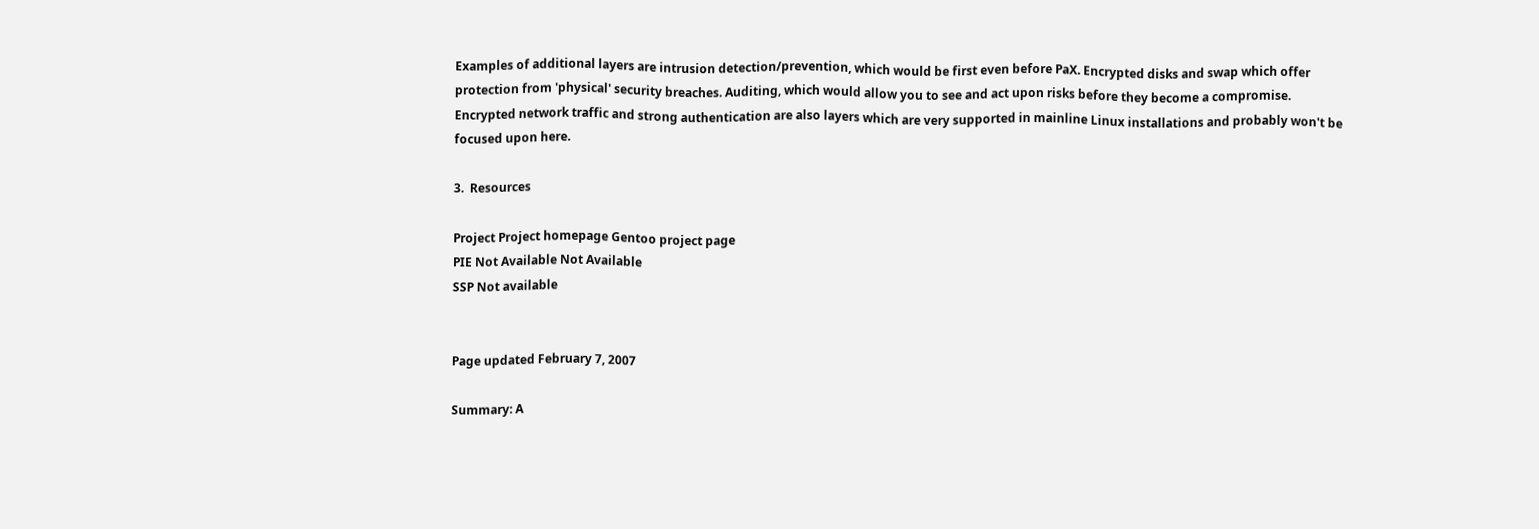Examples of additional layers are intrusion detection/prevention, which would be first even before PaX. Encrypted disks and swap which offer protection from 'physical' security breaches. Auditing, which would allow you to see and act upon risks before they become a compromise. Encrypted network traffic and strong authentication are also layers which are very supported in mainline Linux installations and probably won't be focused upon here.

3.  Resources

Project Project homepage Gentoo project page
PIE Not Available Not Available
SSP Not available


Page updated February 7, 2007

Summary: A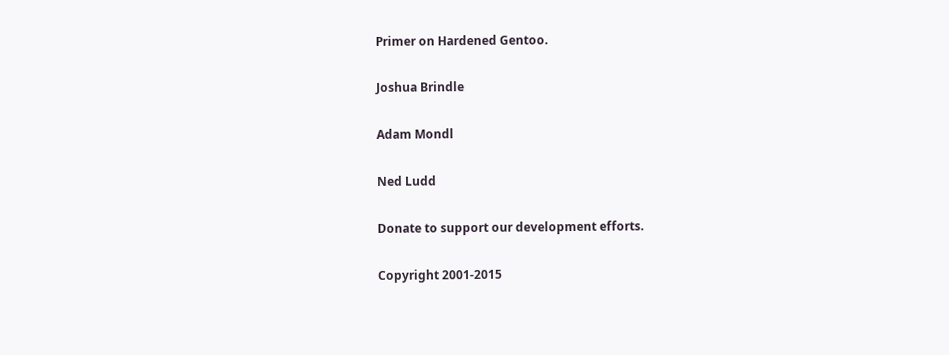Primer on Hardened Gentoo.

Joshua Brindle

Adam Mondl

Ned Ludd

Donate to support our development efforts.

Copyright 2001-2015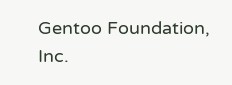Gentoo Foundation, Inc.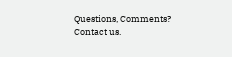Questions, Comments? Contact us.